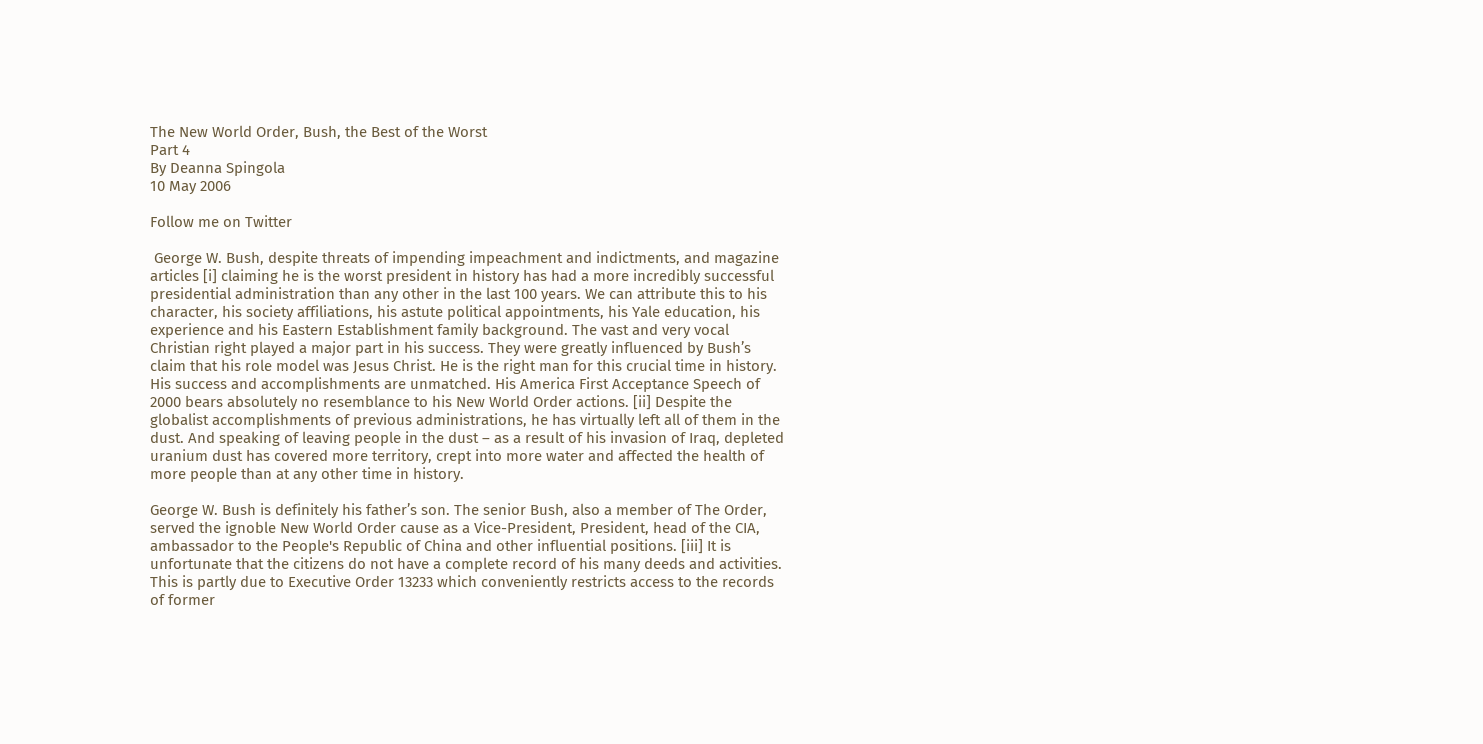The New World Order, Bush, the Best of the Worst
Part 4
By Deanna Spingola
10 May 2006

Follow me on Twitter

 George W. Bush, despite threats of impending impeachment and indictments, and magazine articles [i] claiming he is the worst president in history has had a more incredibly successful presidential administration than any other in the last 100 years. We can attribute this to his character, his society affiliations, his astute political appointments, his Yale education, his experience and his Eastern Establishment family background. The vast and very vocal Christian right played a major part in his success. They were greatly influenced by Bush’s claim that his role model was Jesus Christ. He is the right man for this crucial time in history. His success and accomplishments are unmatched. His America First Acceptance Speech of 2000 bears absolutely no resemblance to his New World Order actions. [ii] Despite the globalist accomplishments of previous administrations, he has virtually left all of them in the dust. And speaking of leaving people in the dust – as a result of his invasion of Iraq, depleted uranium dust has covered more territory, crept into more water and affected the health of more people than at any other time in history.

George W. Bush is definitely his father’s son. The senior Bush, also a member of The Order, served the ignoble New World Order cause as a Vice-President, President, head of the CIA, ambassador to the People's Republic of China and other influential positions. [iii] It is unfortunate that the citizens do not have a complete record of his many deeds and activities. This is partly due to Executive Order 13233 which conveniently restricts access to the records of former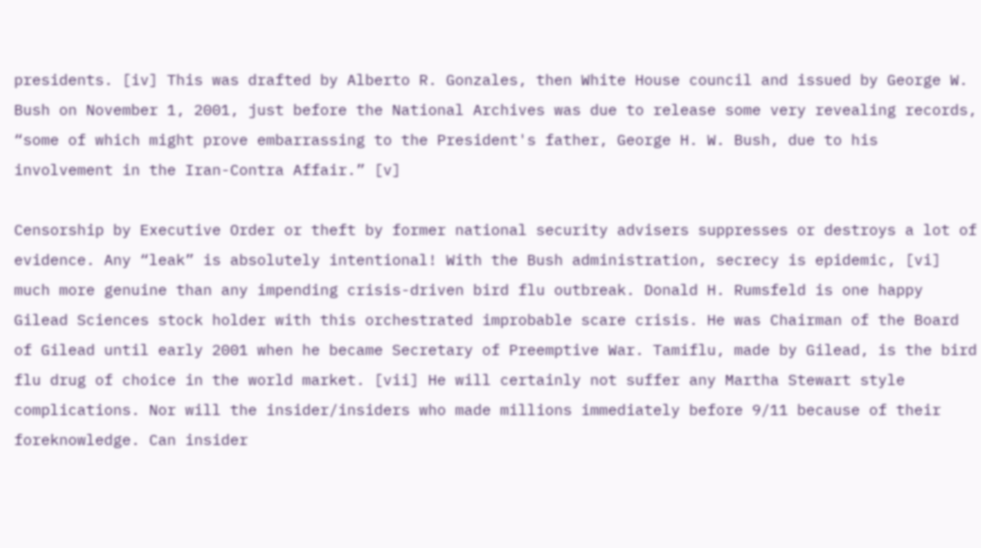presidents. [iv] This was drafted by Alberto R. Gonzales, then White House council and issued by George W. Bush on November 1, 2001, just before the National Archives was due to release some very revealing records, “some of which might prove embarrassing to the President's father, George H. W. Bush, due to his involvement in the Iran-Contra Affair.” [v]

Censorship by Executive Order or theft by former national security advisers suppresses or destroys a lot of evidence. Any “leak” is absolutely intentional! With the Bush administration, secrecy is epidemic, [vi] much more genuine than any impending crisis-driven bird flu outbreak. Donald H. Rumsfeld is one happy Gilead Sciences stock holder with this orchestrated improbable scare crisis. He was Chairman of the Board of Gilead until early 2001 when he became Secretary of Preemptive War. Tamiflu, made by Gilead, is the bird flu drug of choice in the world market. [vii] He will certainly not suffer any Martha Stewart style complications. Nor will the insider/insiders who made millions immediately before 9/11 because of their foreknowledge. Can insider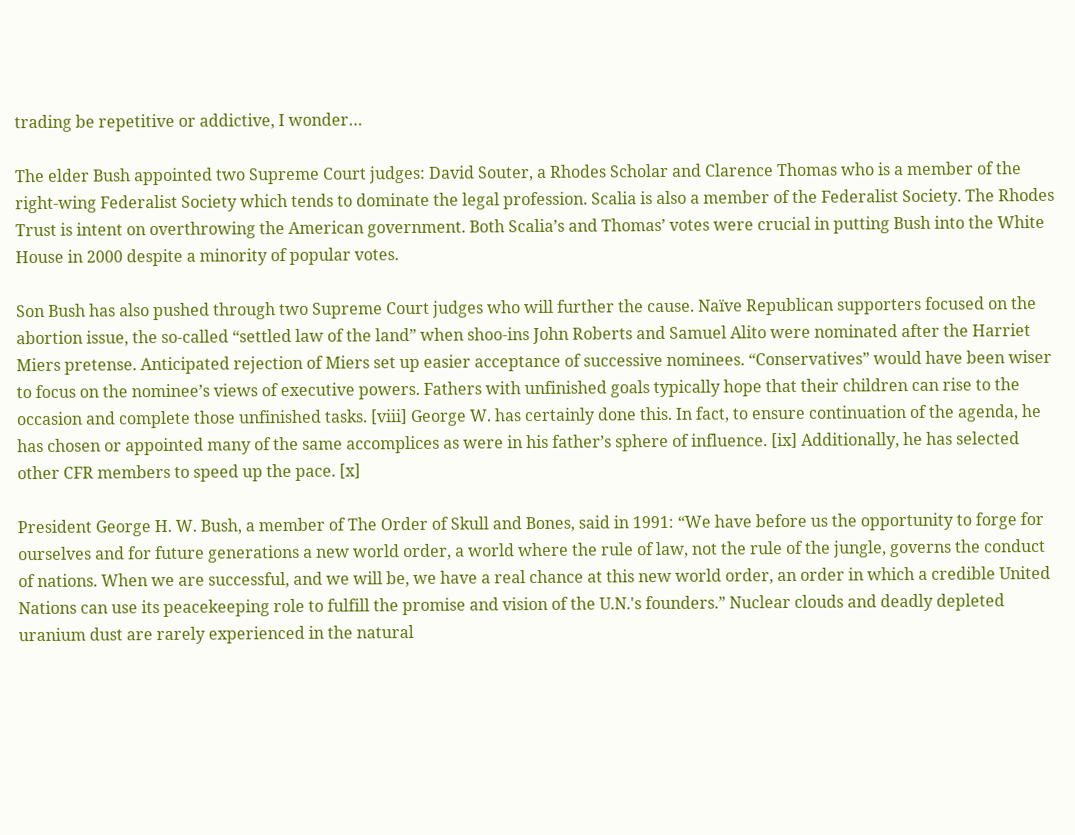trading be repetitive or addictive, I wonder…

The elder Bush appointed two Supreme Court judges: David Souter, a Rhodes Scholar and Clarence Thomas who is a member of the right-wing Federalist Society which tends to dominate the legal profession. Scalia is also a member of the Federalist Society. The Rhodes Trust is intent on overthrowing the American government. Both Scalia’s and Thomas’ votes were crucial in putting Bush into the White House in 2000 despite a minority of popular votes.

Son Bush has also pushed through two Supreme Court judges who will further the cause. Naïve Republican supporters focused on the abortion issue, the so-called “settled law of the land” when shoo-ins John Roberts and Samuel Alito were nominated after the Harriet Miers pretense. Anticipated rejection of Miers set up easier acceptance of successive nominees. “Conservatives” would have been wiser to focus on the nominee’s views of executive powers. Fathers with unfinished goals typically hope that their children can rise to the occasion and complete those unfinished tasks. [viii] George W. has certainly done this. In fact, to ensure continuation of the agenda, he has chosen or appointed many of the same accomplices as were in his father’s sphere of influence. [ix] Additionally, he has selected other CFR members to speed up the pace. [x]

President George H. W. Bush, a member of The Order of Skull and Bones, said in 1991: “We have before us the opportunity to forge for ourselves and for future generations a new world order, a world where the rule of law, not the rule of the jungle, governs the conduct of nations. When we are successful, and we will be, we have a real chance at this new world order, an order in which a credible United Nations can use its peacekeeping role to fulfill the promise and vision of the U.N.'s founders.” Nuclear clouds and deadly depleted uranium dust are rarely experienced in the natural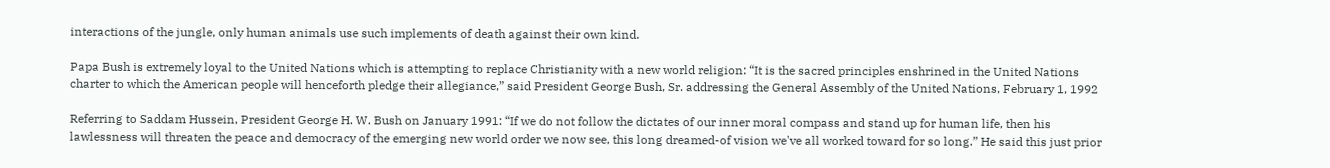interactions of the jungle, only human animals use such implements of death against their own kind.

Papa Bush is extremely loyal to the United Nations which is attempting to replace Christianity with a new world religion: “It is the sacred principles enshrined in the United Nations charter to which the American people will henceforth pledge their allegiance,” said President George Bush, Sr. addressing the General Assembly of the United Nations, February 1, 1992

Referring to Saddam Hussein, President George H. W. Bush on January 1991: “If we do not follow the dictates of our inner moral compass and stand up for human life, then his lawlessness will threaten the peace and democracy of the emerging new world order we now see, this long dreamed-of vision we've all worked toward for so long.” He said this just prior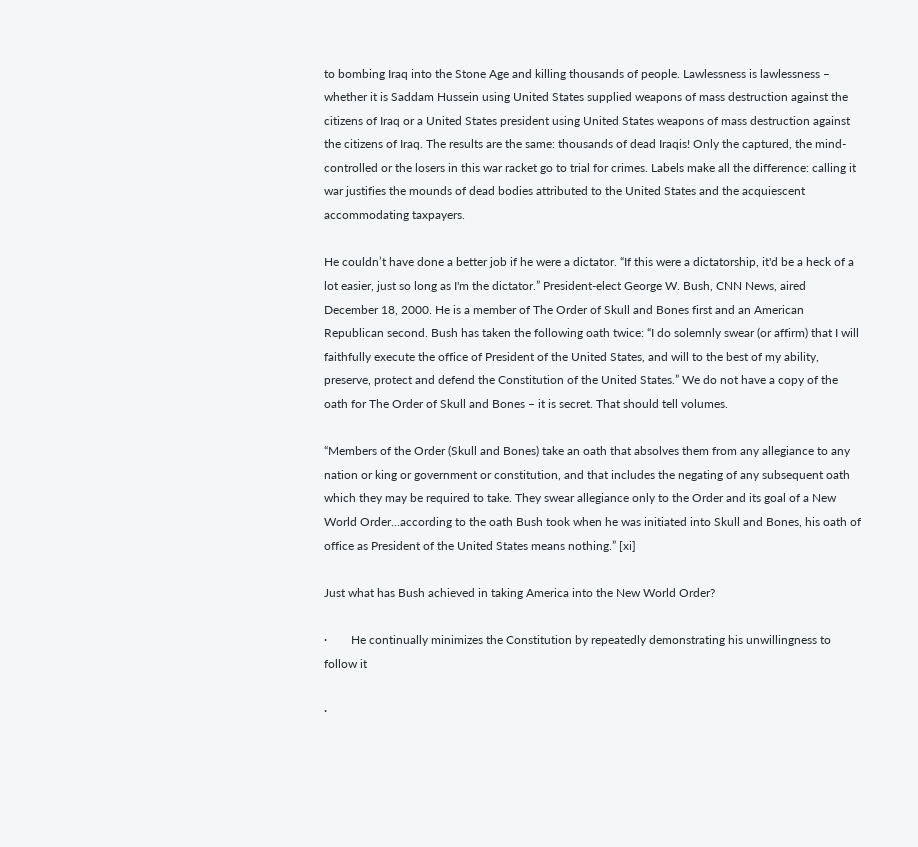to bombing Iraq into the Stone Age and killing thousands of people. Lawlessness is lawlessness – whether it is Saddam Hussein using United States supplied weapons of mass destruction against the citizens of Iraq or a United States president using United States weapons of mass destruction against the citizens of Iraq. The results are the same: thousands of dead Iraqis! Only the captured, the mind-controlled or the losers in this war racket go to trial for crimes. Labels make all the difference: calling it war justifies the mounds of dead bodies attributed to the United States and the acquiescent accommodating taxpayers.

He couldn’t have done a better job if he were a dictator. “If this were a dictatorship, it'd be a heck of a lot easier, just so long as I'm the dictator.” President-elect George W. Bush, CNN News, aired December 18, 2000. He is a member of The Order of Skull and Bones first and an American Republican second. Bush has taken the following oath twice: “I do solemnly swear (or affirm) that I will faithfully execute the office of President of the United States, and will to the best of my ability, preserve, protect and defend the Constitution of the United States.” We do not have a copy of the oath for The Order of Skull and Bones – it is secret. That should tell volumes.

“Members of the Order (Skull and Bones) take an oath that absolves them from any allegiance to any nation or king or government or constitution, and that includes the negating of any subsequent oath which they may be required to take. They swear allegiance only to the Order and its goal of a New World Order...according to the oath Bush took when he was initiated into Skull and Bones, his oath of office as President of the United States means nothing.” [xi]

Just what has Bush achieved in taking America into the New World Order?

·        He continually minimizes the Constitution by repeatedly demonstrating his unwillingness to follow it

·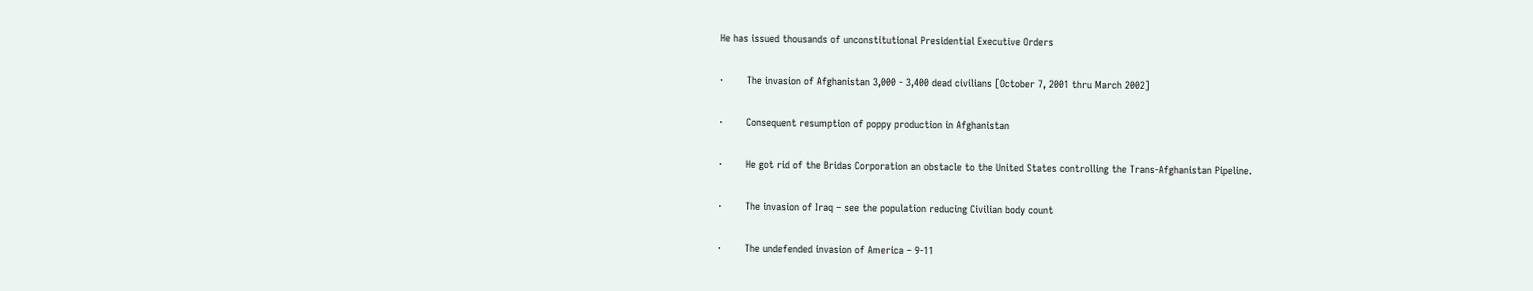He has issued thousands of unconstitutional Presidential Executive Orders

·        The invasion of Afghanistan 3,000 - 3,400 dead civilians [October 7, 2001 thru March 2002]

·        Consequent resumption of poppy production in Afghanistan

·        He got rid of the Bridas Corporation an obstacle to the United States controlling the Trans-Afghanistan Pipeline.

·        The invasion of Iraq – see the population reducing Civilian body count

·        The undefended invasion of America – 9-11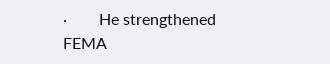·        He strengthened FEMA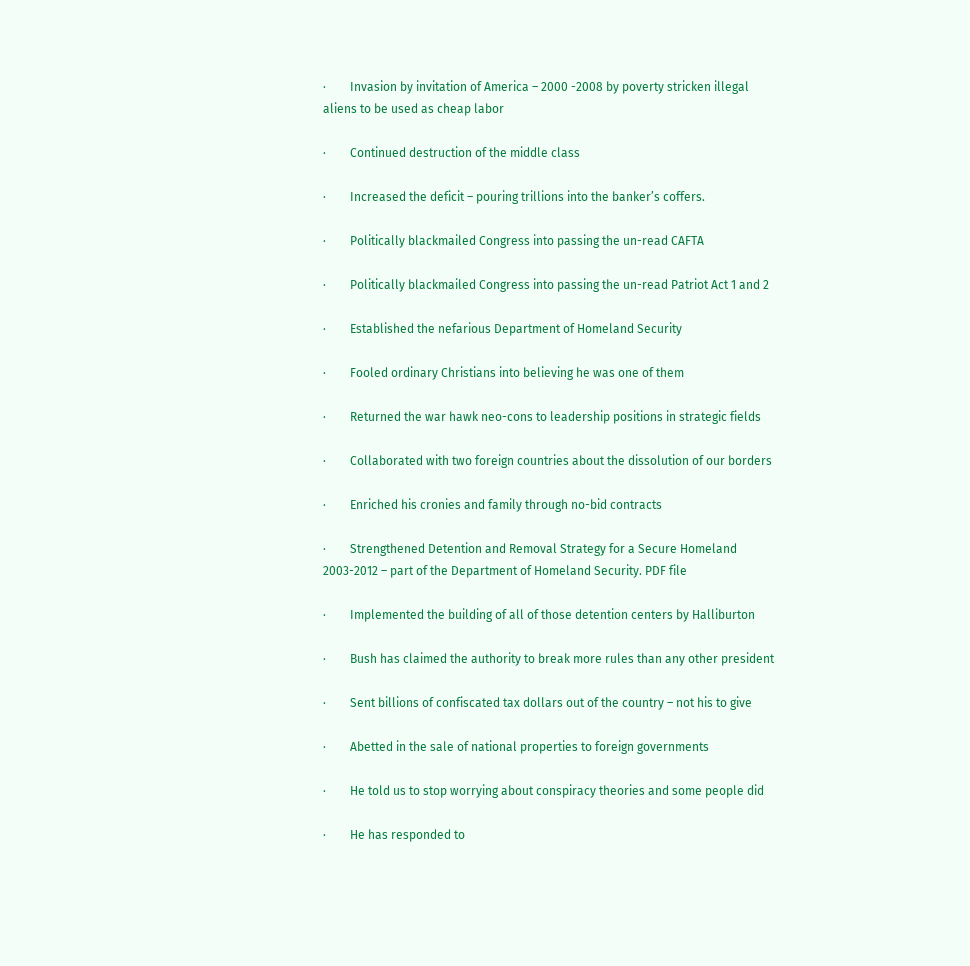·        Invasion by invitation of America – 2000 -2008 by poverty stricken illegal aliens to be used as cheap labor

·        Continued destruction of the middle class

·        Increased the deficit – pouring trillions into the banker’s coffers.

·        Politically blackmailed Congress into passing the un-read CAFTA

·        Politically blackmailed Congress into passing the un-read Patriot Act 1 and 2

·        Established the nefarious Department of Homeland Security

·        Fooled ordinary Christians into believing he was one of them

·        Returned the war hawk neo-cons to leadership positions in strategic fields

·        Collaborated with two foreign countries about the dissolution of our borders

·        Enriched his cronies and family through no-bid contracts

·        Strengthened Detention and Removal Strategy for a Secure Homeland 2003-2012 – part of the Department of Homeland Security. PDF file

·        Implemented the building of all of those detention centers by Halliburton

·        Bush has claimed the authority to break more rules than any other president

·        Sent billions of confiscated tax dollars out of the country – not his to give

·        Abetted in the sale of national properties to foreign governments

·        He told us to stop worrying about conspiracy theories and some people did

·        He has responded to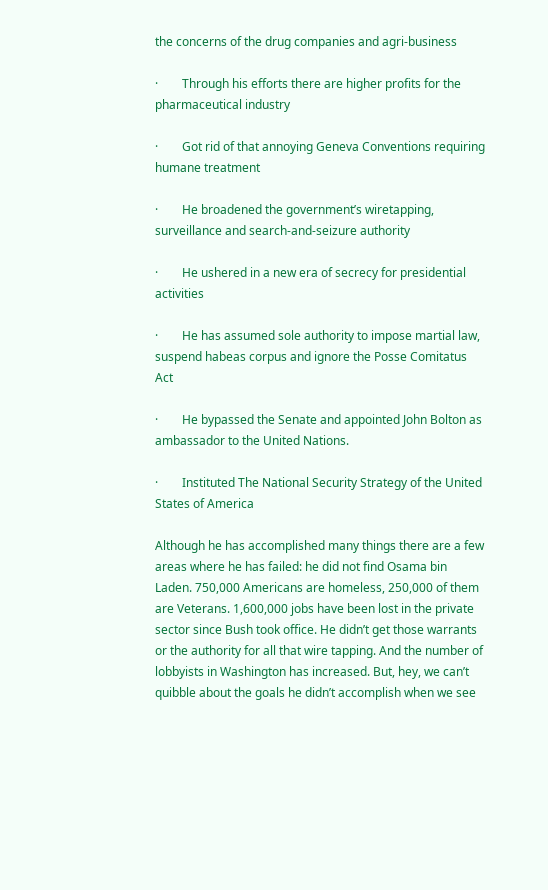the concerns of the drug companies and agri-business

·        Through his efforts there are higher profits for the pharmaceutical industry

·        Got rid of that annoying Geneva Conventions requiring humane treatment

·        He broadened the government’s wiretapping, surveillance and search-and-seizure authority

·        He ushered in a new era of secrecy for presidential activities

·        He has assumed sole authority to impose martial law, suspend habeas corpus and ignore the Posse Comitatus Act

·        He bypassed the Senate and appointed John Bolton as ambassador to the United Nations.

·        Instituted The National Security Strategy of the United States of America

Although he has accomplished many things there are a few areas where he has failed: he did not find Osama bin Laden. 750,000 Americans are homeless, 250,000 of them are Veterans. 1,600,000 jobs have been lost in the private sector since Bush took office. He didn’t get those warrants or the authority for all that wire tapping. And the number of lobbyists in Washington has increased. But, hey, we can’t quibble about the goals he didn’t accomplish when we see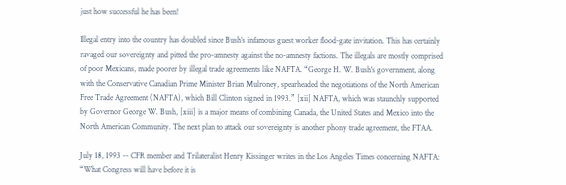just how successful he has been!

Illegal entry into the country has doubled since Bush’s infamous guest worker flood-gate invitation. This has certainly ravaged our sovereignty and pitted the pro-amnesty against the no-amnesty factions. The illegals are mostly comprised of poor Mexicans, made poorer by illegal trade agreements like NAFTA. “George H. W. Bush's government, along with the Conservative Canadian Prime Minister Brian Mulroney, spearheaded the negotiations of the North American Free Trade Agreement (NAFTA), which Bill Clinton signed in 1993.” [xii] NAFTA, which was staunchly supported by Governor George W. Bush, [xiii] is a major means of combining Canada, the United States and Mexico into the North American Community. The next plan to attack our sovereignty is another phony trade agreement, the FTAA.

July 18, 1993 -- CFR member and Trilateralist Henry Kissinger writes in the Los Angeles Times concerning NAFTA: “What Congress will have before it is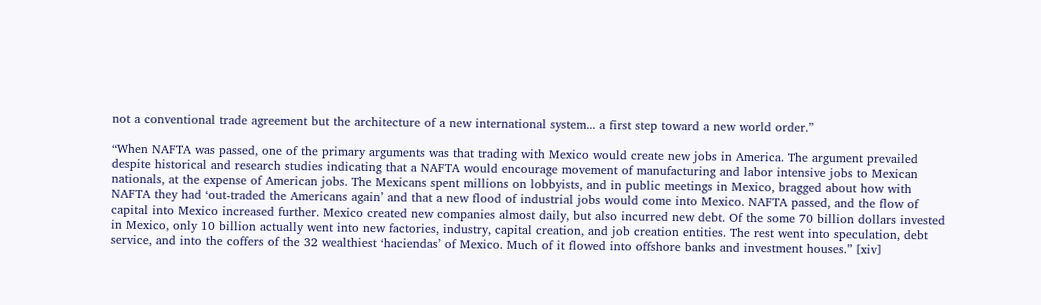not a conventional trade agreement but the architecture of a new international system... a first step toward a new world order.”

“When NAFTA was passed, one of the primary arguments was that trading with Mexico would create new jobs in America. The argument prevailed despite historical and research studies indicating that a NAFTA would encourage movement of manufacturing and labor intensive jobs to Mexican nationals, at the expense of American jobs. The Mexicans spent millions on lobbyists, and in public meetings in Mexico, bragged about how with NAFTA they had ‘out-traded the Americans again’ and that a new flood of industrial jobs would come into Mexico. NAFTA passed, and the flow of capital into Mexico increased further. Mexico created new companies almost daily, but also incurred new debt. Of the some 70 billion dollars invested in Mexico, only 10 billion actually went into new factories, industry, capital creation, and job creation entities. The rest went into speculation, debt service, and into the coffers of the 32 wealthiest ‘haciendas’ of Mexico. Much of it flowed into offshore banks and investment houses.” [xiv]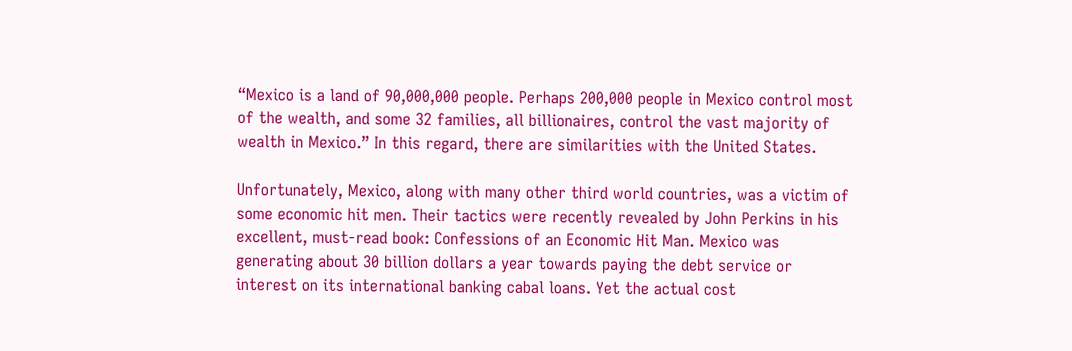“Mexico is a land of 90,000,000 people. Perhaps 200,000 people in Mexico control most of the wealth, and some 32 families, all billionaires, control the vast majority of wealth in Mexico.” In this regard, there are similarities with the United States.

Unfortunately, Mexico, along with many other third world countries, was a victim of some economic hit men. Their tactics were recently revealed by John Perkins in his excellent, must-read book: Confessions of an Economic Hit Man. Mexico was generating about 30 billion dollars a year towards paying the debt service or interest on its international banking cabal loans. Yet the actual cost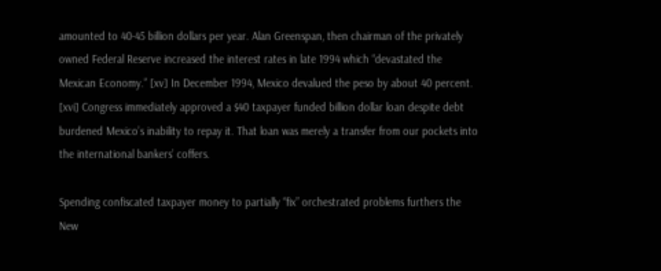amounted to 40-45 billion dollars per year. Alan Greenspan, then chairman of the privately owned Federal Reserve increased the interest rates in late 1994 which “devastated the Mexican Economy.” [xv] In December 1994, Mexico devalued the peso by about 40 percent. [xvi] Congress immediately approved a $40 taxpayer funded billion dollar loan despite debt burdened Mexico’s inability to repay it. That loan was merely a transfer from our pockets into the international bankers’ coffers.

Spending confiscated taxpayer money to partially “fix” orchestrated problems furthers the New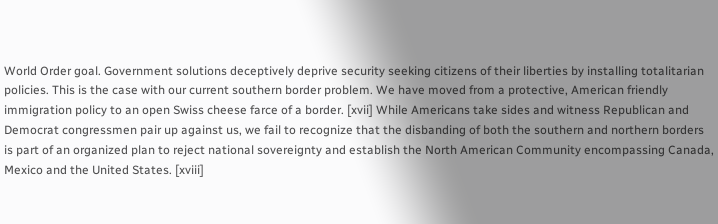World Order goal. Government solutions deceptively deprive security seeking citizens of their liberties by installing totalitarian policies. This is the case with our current southern border problem. We have moved from a protective, American friendly immigration policy to an open Swiss cheese farce of a border. [xvii] While Americans take sides and witness Republican and Democrat congressmen pair up against us, we fail to recognize that the disbanding of both the southern and northern borders is part of an organized plan to reject national sovereignty and establish the North American Community encompassing Canada, Mexico and the United States. [xviii]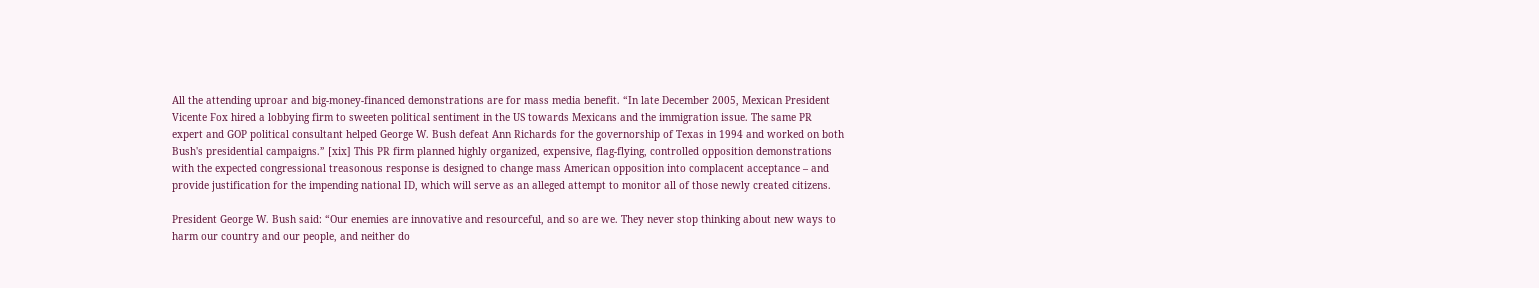All the attending uproar and big-money-financed demonstrations are for mass media benefit. “In late December 2005, Mexican President Vicente Fox hired a lobbying firm to sweeten political sentiment in the US towards Mexicans and the immigration issue. The same PR expert and GOP political consultant helped George W. Bush defeat Ann Richards for the governorship of Texas in 1994 and worked on both Bush's presidential campaigns.” [xix] This PR firm planned highly organized, expensive, flag-flying, controlled opposition demonstrations with the expected congressional treasonous response is designed to change mass American opposition into complacent acceptance – and provide justification for the impending national ID, which will serve as an alleged attempt to monitor all of those newly created citizens.

President George W. Bush said: “Our enemies are innovative and resourceful, and so are we. They never stop thinking about new ways to harm our country and our people, and neither do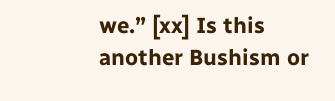we.” [xx] Is this another Bushism or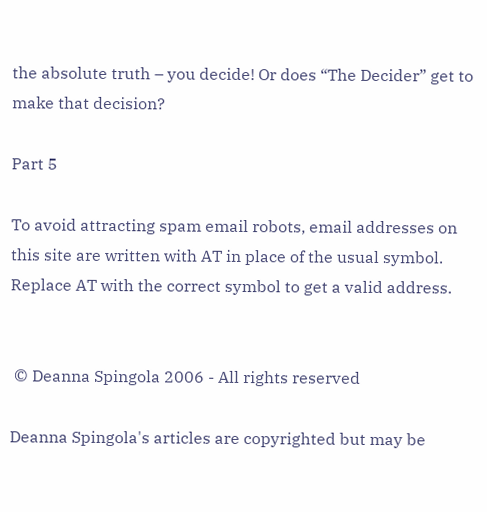the absolute truth – you decide! Or does “The Decider” get to make that decision?

Part 5

To avoid attracting spam email robots, email addresses on this site are written with AT in place of the usual symbol. Replace AT with the correct symbol to get a valid address.


 © Deanna Spingola 2006 - All rights reserved

Deanna Spingola's articles are copyrighted but may be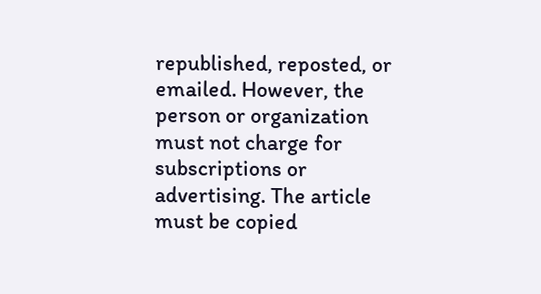republished, reposted, or emailed. However, the person or organization must not charge for subscriptions or advertising. The article must be copied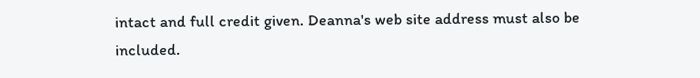intact and full credit given. Deanna's web site address must also be included.